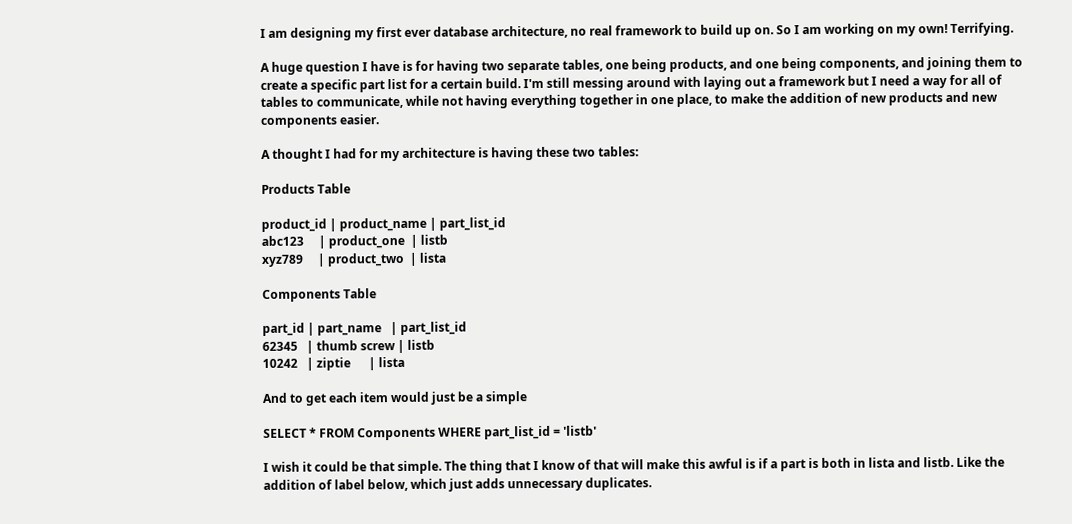I am designing my first ever database architecture, no real framework to build up on. So I am working on my own! Terrifying.

A huge question I have is for having two separate tables, one being products, and one being components, and joining them to create a specific part list for a certain build. I'm still messing around with laying out a framework but I need a way for all of tables to communicate, while not having everything together in one place, to make the addition of new products and new components easier.

A thought I had for my architecture is having these two tables:

Products Table

product_id | product_name | part_list_id
abc123     | product_one  | listb
xyz789     | product_two  | lista

Components Table

part_id | part_name   | part_list_id
62345   | thumb screw | listb
10242   | ziptie      | lista

And to get each item would just be a simple

SELECT * FROM Components WHERE part_list_id = 'listb'

I wish it could be that simple. The thing that I know of that will make this awful is if a part is both in lista and listb. Like the addition of label below, which just adds unnecessary duplicates.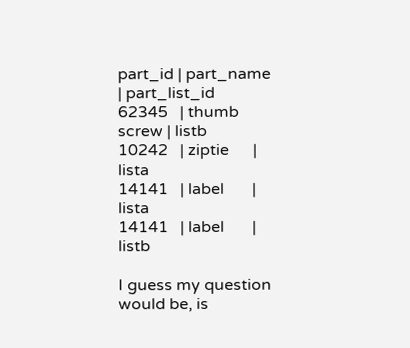part_id | part_name   | part_list_id
62345   | thumb screw | listb
10242   | ziptie      | lista
14141   | label       | lista
14141   | label       | listb

I guess my question would be, is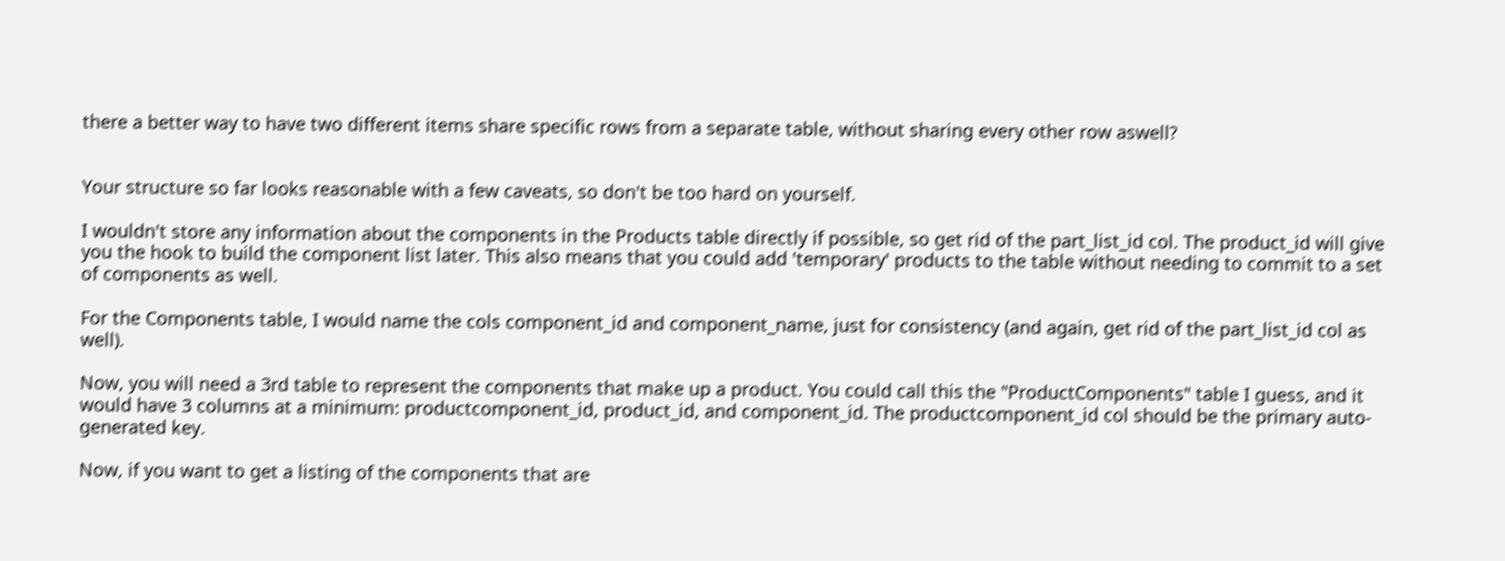there a better way to have two different items share specific rows from a separate table, without sharing every other row aswell?


Your structure so far looks reasonable with a few caveats, so don't be too hard on yourself.

I wouldn't store any information about the components in the Products table directly if possible, so get rid of the part_list_id col. The product_id will give you the hook to build the component list later. This also means that you could add 'temporary' products to the table without needing to commit to a set of components as well.

For the Components table, I would name the cols component_id and component_name, just for consistency (and again, get rid of the part_list_id col as well).

Now, you will need a 3rd table to represent the components that make up a product. You could call this the "ProductComponents" table I guess, and it would have 3 columns at a minimum: productcomponent_id, product_id, and component_id. The productcomponent_id col should be the primary auto-generated key.

Now, if you want to get a listing of the components that are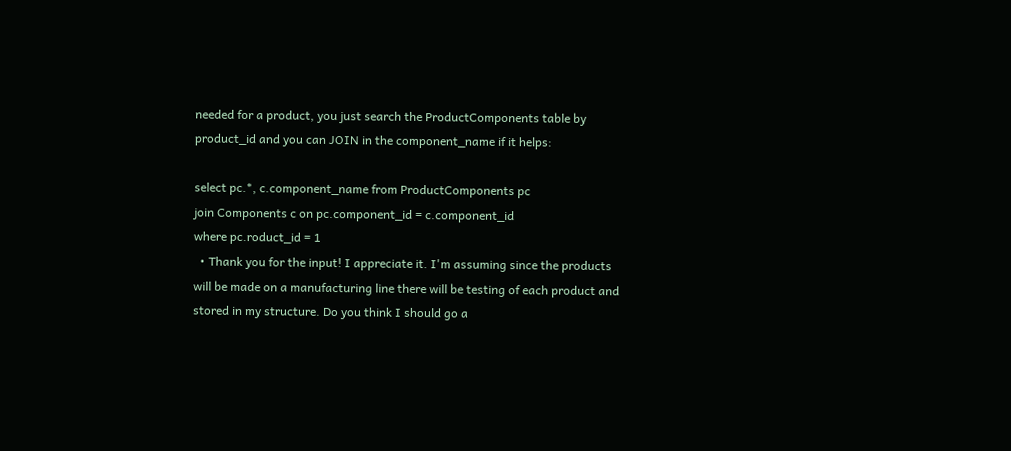needed for a product, you just search the ProductComponents table by product_id and you can JOIN in the component_name if it helps:

select pc.*, c.component_name from ProductComponents pc
join Components c on pc.component_id = c.component_id
where pc.roduct_id = 1
  • Thank you for the input! I appreciate it. I'm assuming since the products will be made on a manufacturing line there will be testing of each product and stored in my structure. Do you think I should go a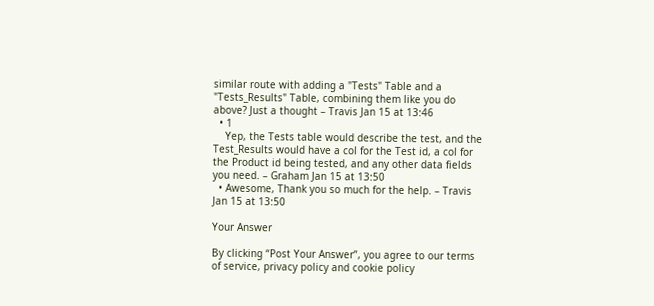similar route with adding a "Tests" Table and a "Tests_Results" Table, combining them like you do above? Just a thought – Travis Jan 15 at 13:46
  • 1
    Yep, the Tests table would describe the test, and the Test_Results would have a col for the Test id, a col for the Product id being tested, and any other data fields you need. – Graham Jan 15 at 13:50
  • Awesome, Thank you so much for the help. – Travis Jan 15 at 13:50

Your Answer

By clicking “Post Your Answer”, you agree to our terms of service, privacy policy and cookie policy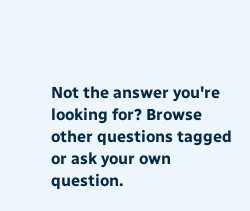Not the answer you're looking for? Browse other questions tagged or ask your own question.